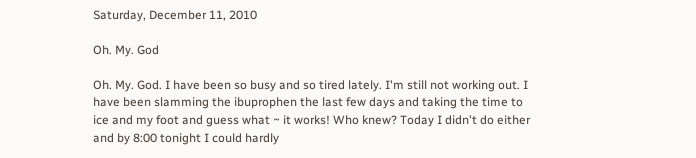Saturday, December 11, 2010

Oh. My. God

Oh. My. God. I have been so busy and so tired lately. I'm still not working out. I have been slamming the ibuprophen the last few days and taking the time to ice and my foot and guess what ~ it works! Who knew? Today I didn't do either and by 8:00 tonight I could hardly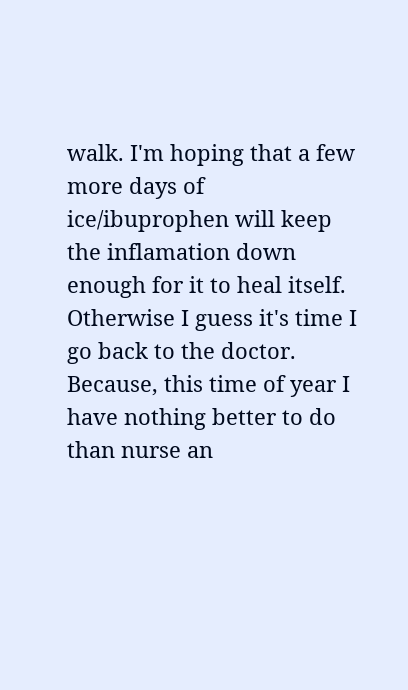walk. I'm hoping that a few more days of ice/ibuprophen will keep the inflamation down enough for it to heal itself. Otherwise I guess it's time I go back to the doctor. Because, this time of year I have nothing better to do than nurse an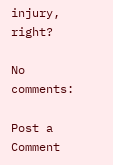injury, right?

No comments:

Post a Comment